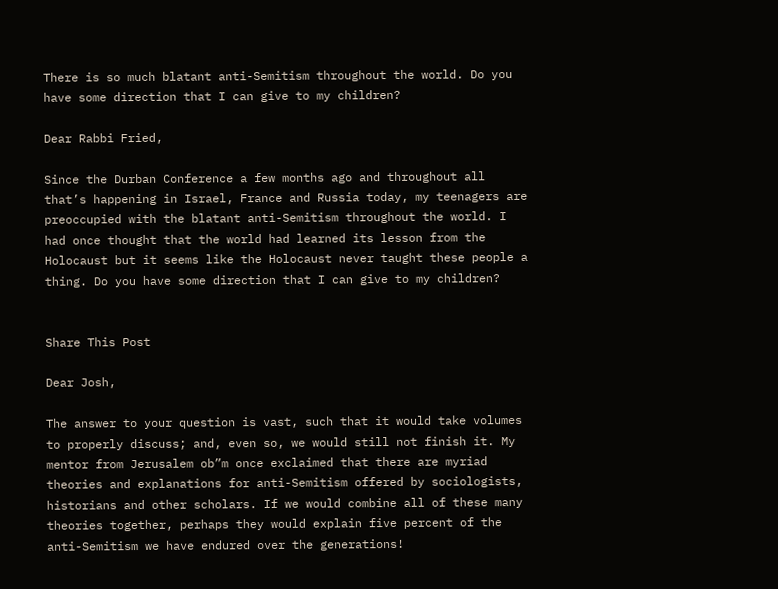There is so much blatant anti-Semitism throughout the world. Do you have some direction that I can give to my children?

Dear Rabbi Fried,

Since the Durban Conference a few months ago and throughout all that’s happening in Israel, France and Russia today, my teenagers are preoccupied with the blatant anti-Semitism throughout the world. I had once thought that the world had learned its lesson from the Holocaust but it seems like the Holocaust never taught these people a thing. Do you have some direction that I can give to my children?


Share This Post

Dear Josh,

The answer to your question is vast, such that it would take volumes to properly discuss; and, even so, we would still not finish it. My mentor from Jerusalem ob”m once exclaimed that there are myriad theories and explanations for anti-Semitism offered by sociologists, historians and other scholars. If we would combine all of these many theories together, perhaps they would explain five percent of the anti-Semitism we have endured over the generations!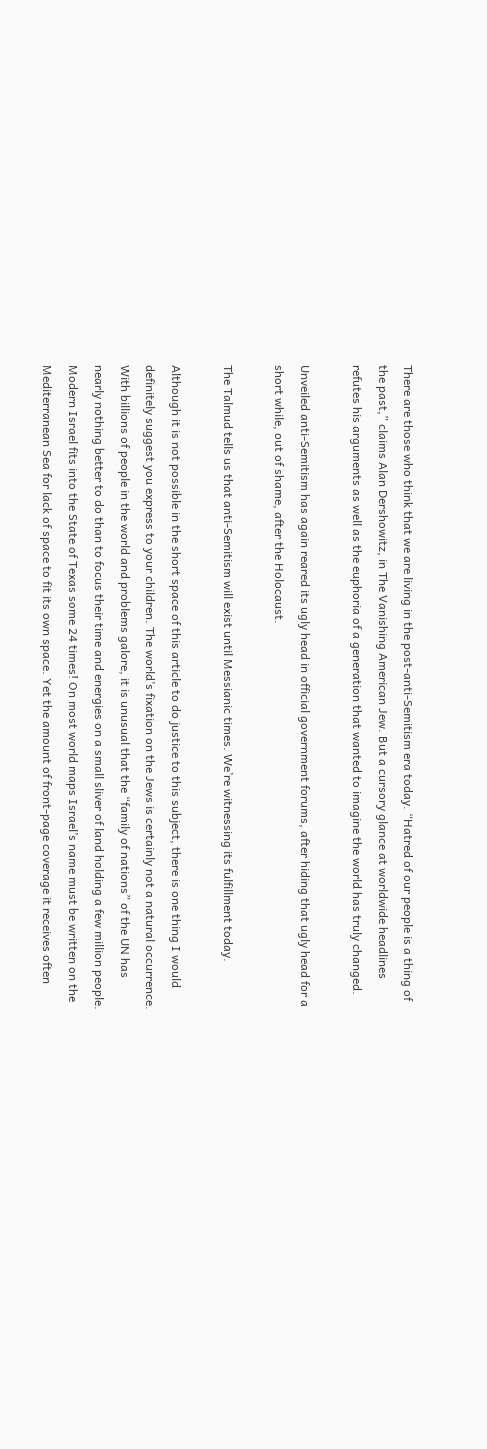There are those who think that we are living in the post-anti-Semitism era today. “Hatred of our people is a thing of the past,” claims Alan Dershowitz, in The Vanishing American Jew. But a cursory glance at worldwide headlines refutes his arguments as well as the euphoria of a generation that wanted to imagine the world has truly changed.

Unveiled anti-Semitism has again reared its ugly head in official government forums, after hiding that ugly head for a short while, out of shame, after the Holocaust.

The Talmud tells us that anti-Semitism will exist until Messianic times. We’re witnessing its fulfillment today.

Although it is not possible in the short space of this article to do justice to this subject, there is one thing I would definitely suggest you express to your children. The world’s fixation on the Jews is certainly not a natural occurrence. With billions of people in the world and problems galore, it is unusual that the “family of nations” of the UN has nearly nothing better to do than to focus their time and energies on a small sliver of land holding a few million people. Modern Israel fits into the State of Texas some 24 times! On most world maps Israel’s name must be written on the Mediterranean Sea for lack of space to fit its own space. Yet the amount of front-page coverage it receives often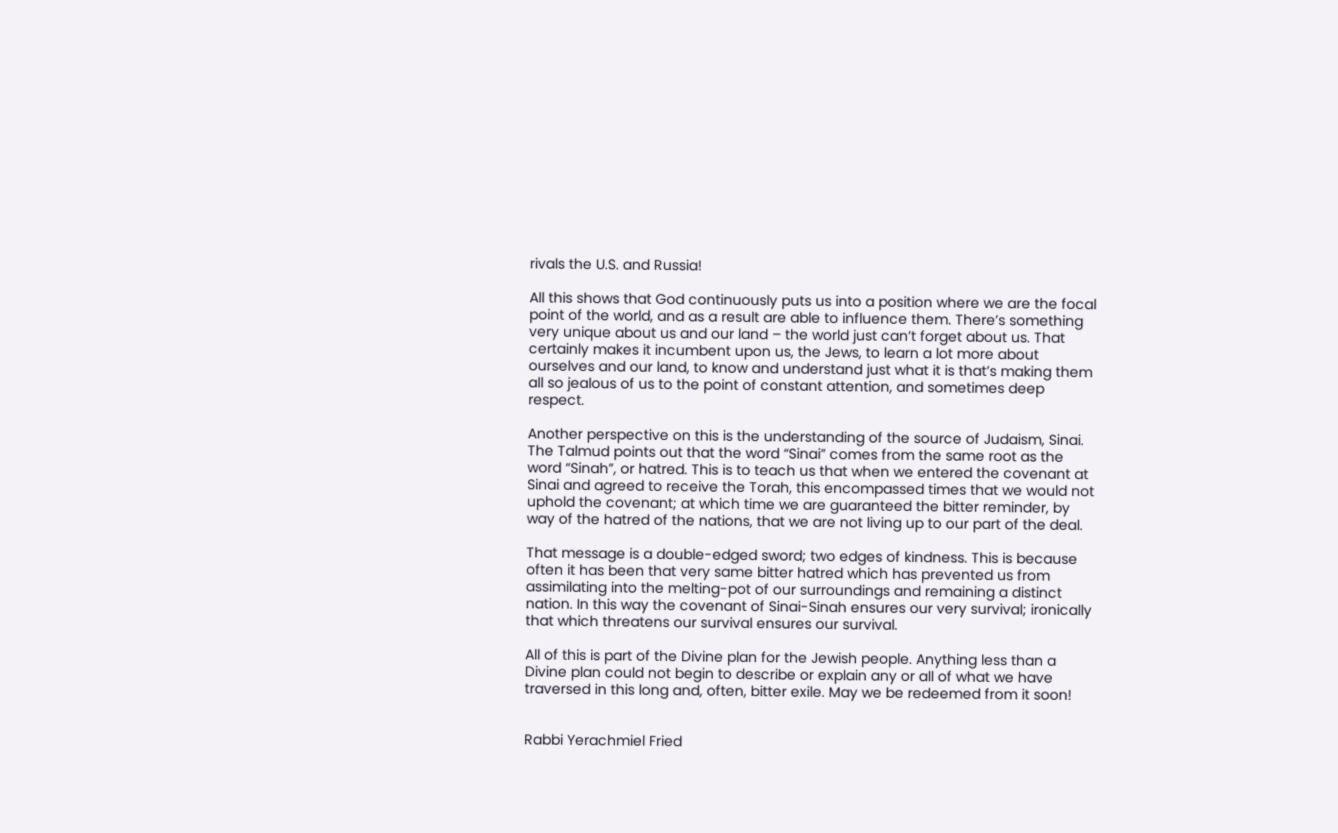rivals the U.S. and Russia!

All this shows that God continuously puts us into a position where we are the focal point of the world, and as a result are able to influence them. There’s something very unique about us and our land – the world just can’t forget about us. That certainly makes it incumbent upon us, the Jews, to learn a lot more about ourselves and our land, to know and understand just what it is that’s making them all so jealous of us to the point of constant attention, and sometimes deep respect.

Another perspective on this is the understanding of the source of Judaism, Sinai. The Talmud points out that the word “Sinai” comes from the same root as the word “Sinah”, or hatred. This is to teach us that when we entered the covenant at Sinai and agreed to receive the Torah, this encompassed times that we would not uphold the covenant; at which time we are guaranteed the bitter reminder, by way of the hatred of the nations, that we are not living up to our part of the deal.

That message is a double-edged sword; two edges of kindness. This is because often it has been that very same bitter hatred which has prevented us from assimilating into the melting-pot of our surroundings and remaining a distinct nation. In this way the covenant of Sinai-Sinah ensures our very survival; ironically that which threatens our survival ensures our survival.

All of this is part of the Divine plan for the Jewish people. Anything less than a Divine plan could not begin to describe or explain any or all of what we have traversed in this long and, often, bitter exile. May we be redeemed from it soon!


Rabbi Yerachmiel Fried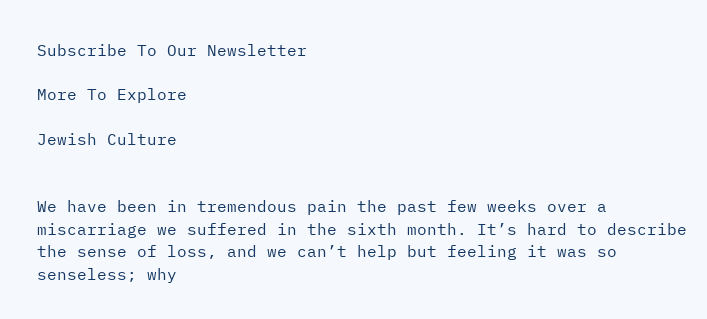Subscribe To Our Newsletter

More To Explore

Jewish Culture


We have been in tremendous pain the past few weeks over a miscarriage we suffered in the sixth month. It’s hard to describe the sense of loss, and we can’t help but feeling it was so senseless; why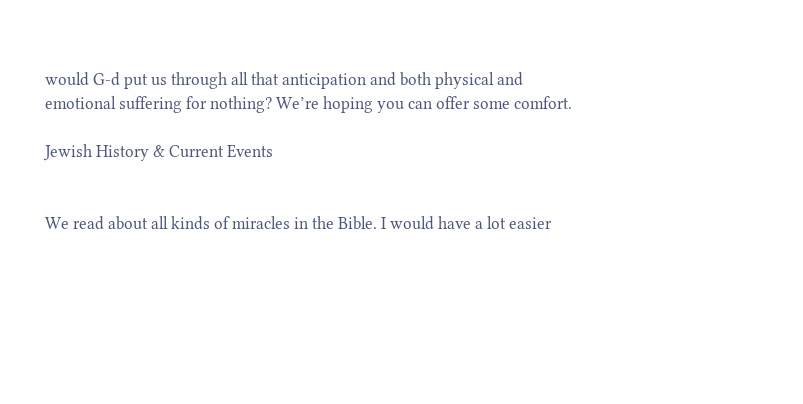would G-d put us through all that anticipation and both physical and emotional suffering for nothing? We’re hoping you can offer some comfort.

Jewish History & Current Events


We read about all kinds of miracles in the Bible. I would have a lot easier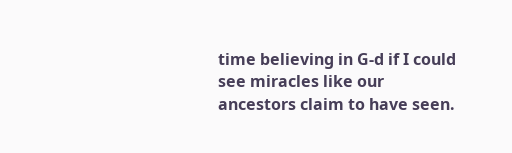time believing in G-d if I could see miracles like our ancestors claim to have seen.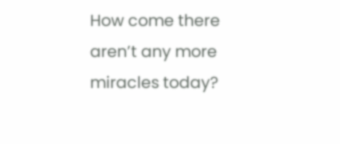How come there aren’t any more miracles today?